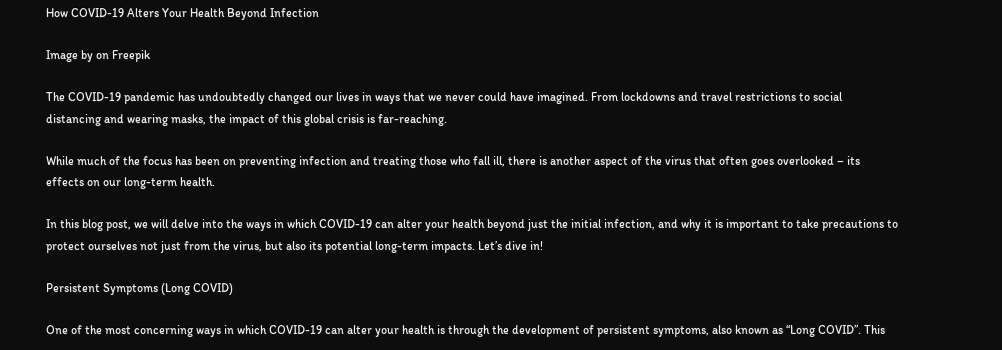How COVID-19 Alters Your Health Beyond Infection

Image by on Freepik

The COVID-19 pandemic has undoubtedly changed our lives in ways that we never could have imagined. From lockdowns and travel restrictions to social distancing and wearing masks, the impact of this global crisis is far-reaching.

While much of the focus has been on preventing infection and treating those who fall ill, there is another aspect of the virus that often goes overlooked – its effects on our long-term health.

In this blog post, we will delve into the ways in which COVID-19 can alter your health beyond just the initial infection, and why it is important to take precautions to protect ourselves not just from the virus, but also its potential long-term impacts. Let’s dive in!

Persistent Symptoms (Long COVID)

One of the most concerning ways in which COVID-19 can alter your health is through the development of persistent symptoms, also known as “Long COVID”. This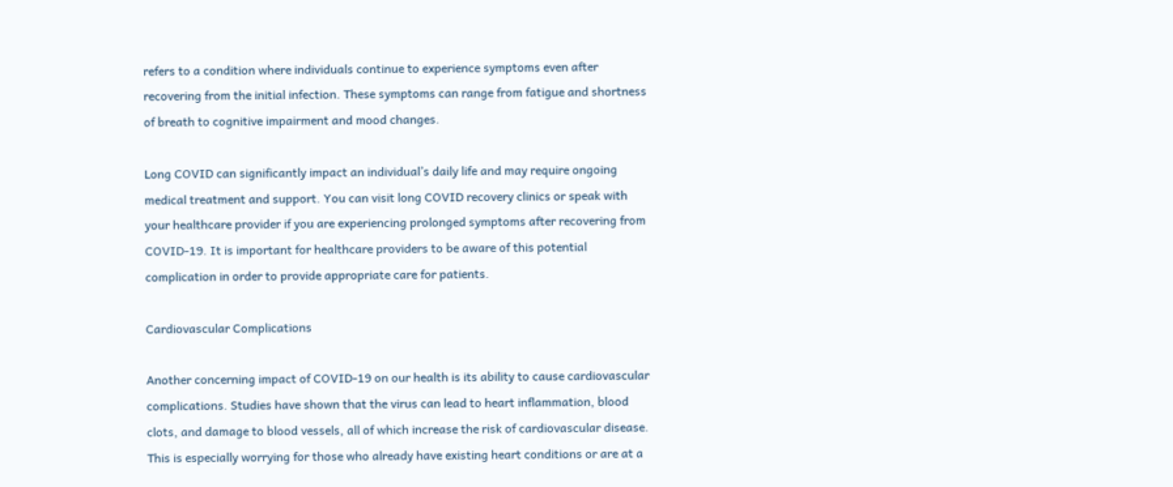refers to a condition where individuals continue to experience symptoms even after recovering from the initial infection. These symptoms can range from fatigue and shortness of breath to cognitive impairment and mood changes.

Long COVID can significantly impact an individual’s daily life and may require ongoing medical treatment and support. You can visit long COVID recovery clinics or speak with your healthcare provider if you are experiencing prolonged symptoms after recovering from COVID-19. It is important for healthcare providers to be aware of this potential complication in order to provide appropriate care for patients.

Cardiovascular Complications

Another concerning impact of COVID-19 on our health is its ability to cause cardiovascular complications. Studies have shown that the virus can lead to heart inflammation, blood clots, and damage to blood vessels, all of which increase the risk of cardiovascular disease. This is especially worrying for those who already have existing heart conditions or are at a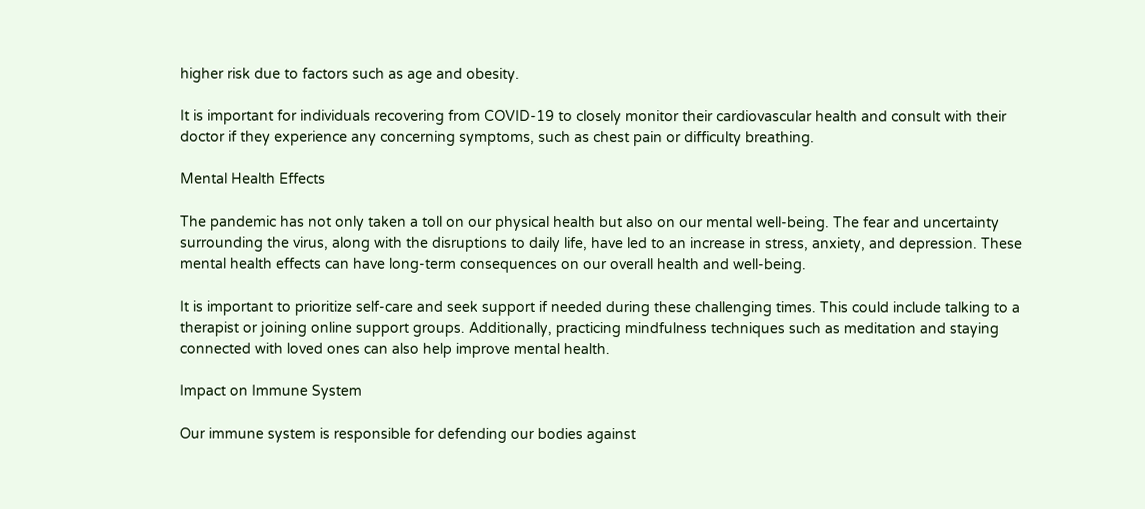higher risk due to factors such as age and obesity.

It is important for individuals recovering from COVID-19 to closely monitor their cardiovascular health and consult with their doctor if they experience any concerning symptoms, such as chest pain or difficulty breathing.

Mental Health Effects

The pandemic has not only taken a toll on our physical health but also on our mental well-being. The fear and uncertainty surrounding the virus, along with the disruptions to daily life, have led to an increase in stress, anxiety, and depression. These mental health effects can have long-term consequences on our overall health and well-being.

It is important to prioritize self-care and seek support if needed during these challenging times. This could include talking to a therapist or joining online support groups. Additionally, practicing mindfulness techniques such as meditation and staying connected with loved ones can also help improve mental health.

Impact on Immune System

Our immune system is responsible for defending our bodies against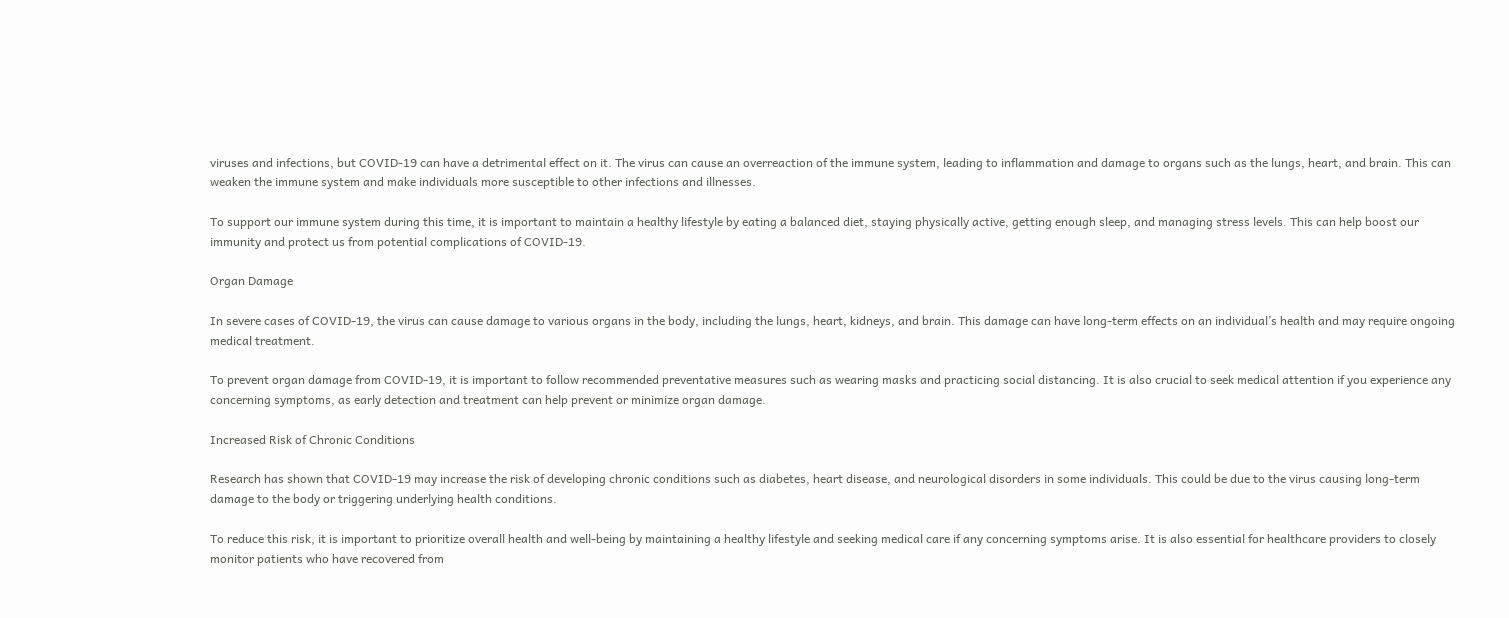viruses and infections, but COVID-19 can have a detrimental effect on it. The virus can cause an overreaction of the immune system, leading to inflammation and damage to organs such as the lungs, heart, and brain. This can weaken the immune system and make individuals more susceptible to other infections and illnesses.

To support our immune system during this time, it is important to maintain a healthy lifestyle by eating a balanced diet, staying physically active, getting enough sleep, and managing stress levels. This can help boost our immunity and protect us from potential complications of COVID-19.

Organ Damage

In severe cases of COVID-19, the virus can cause damage to various organs in the body, including the lungs, heart, kidneys, and brain. This damage can have long-term effects on an individual’s health and may require ongoing medical treatment.

To prevent organ damage from COVID-19, it is important to follow recommended preventative measures such as wearing masks and practicing social distancing. It is also crucial to seek medical attention if you experience any concerning symptoms, as early detection and treatment can help prevent or minimize organ damage.

Increased Risk of Chronic Conditions

Research has shown that COVID-19 may increase the risk of developing chronic conditions such as diabetes, heart disease, and neurological disorders in some individuals. This could be due to the virus causing long-term damage to the body or triggering underlying health conditions.

To reduce this risk, it is important to prioritize overall health and well-being by maintaining a healthy lifestyle and seeking medical care if any concerning symptoms arise. It is also essential for healthcare providers to closely monitor patients who have recovered from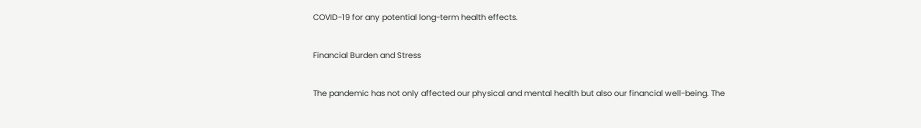COVID-19 for any potential long-term health effects.

Financial Burden and Stress

The pandemic has not only affected our physical and mental health but also our financial well-being. The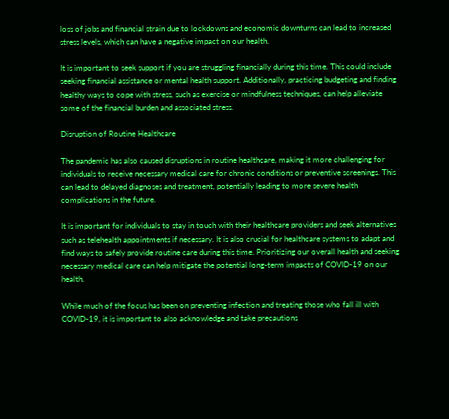loss of jobs and financial strain due to lockdowns and economic downturns can lead to increased stress levels, which can have a negative impact on our health.

It is important to seek support if you are struggling financially during this time. This could include seeking financial assistance or mental health support. Additionally, practicing budgeting and finding healthy ways to cope with stress, such as exercise or mindfulness techniques, can help alleviate some of the financial burden and associated stress.

Disruption of Routine Healthcare

The pandemic has also caused disruptions in routine healthcare, making it more challenging for individuals to receive necessary medical care for chronic conditions or preventive screenings. This can lead to delayed diagnoses and treatment, potentially leading to more severe health complications in the future.

It is important for individuals to stay in touch with their healthcare providers and seek alternatives such as telehealth appointments if necessary. It is also crucial for healthcare systems to adapt and find ways to safely provide routine care during this time. Prioritizing our overall health and seeking necessary medical care can help mitigate the potential long-term impacts of COVID-19 on our health.

While much of the focus has been on preventing infection and treating those who fall ill with COVID-19, it is important to also acknowledge and take precautions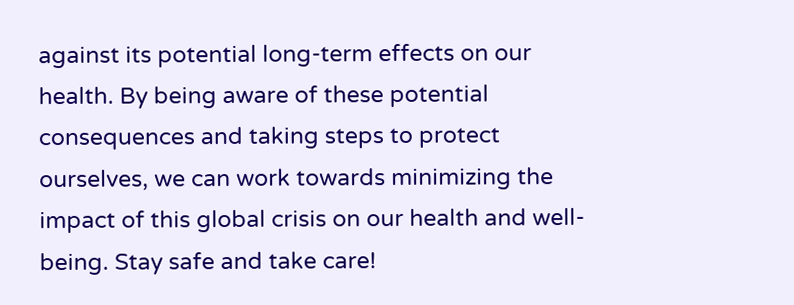against its potential long-term effects on our health. By being aware of these potential consequences and taking steps to protect ourselves, we can work towards minimizing the impact of this global crisis on our health and well-being. Stay safe and take care!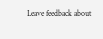Leave feedback about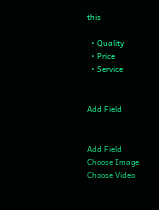this

  • Quality
  • Price
  • Service


Add Field


Add Field
Choose Image
Choose Video